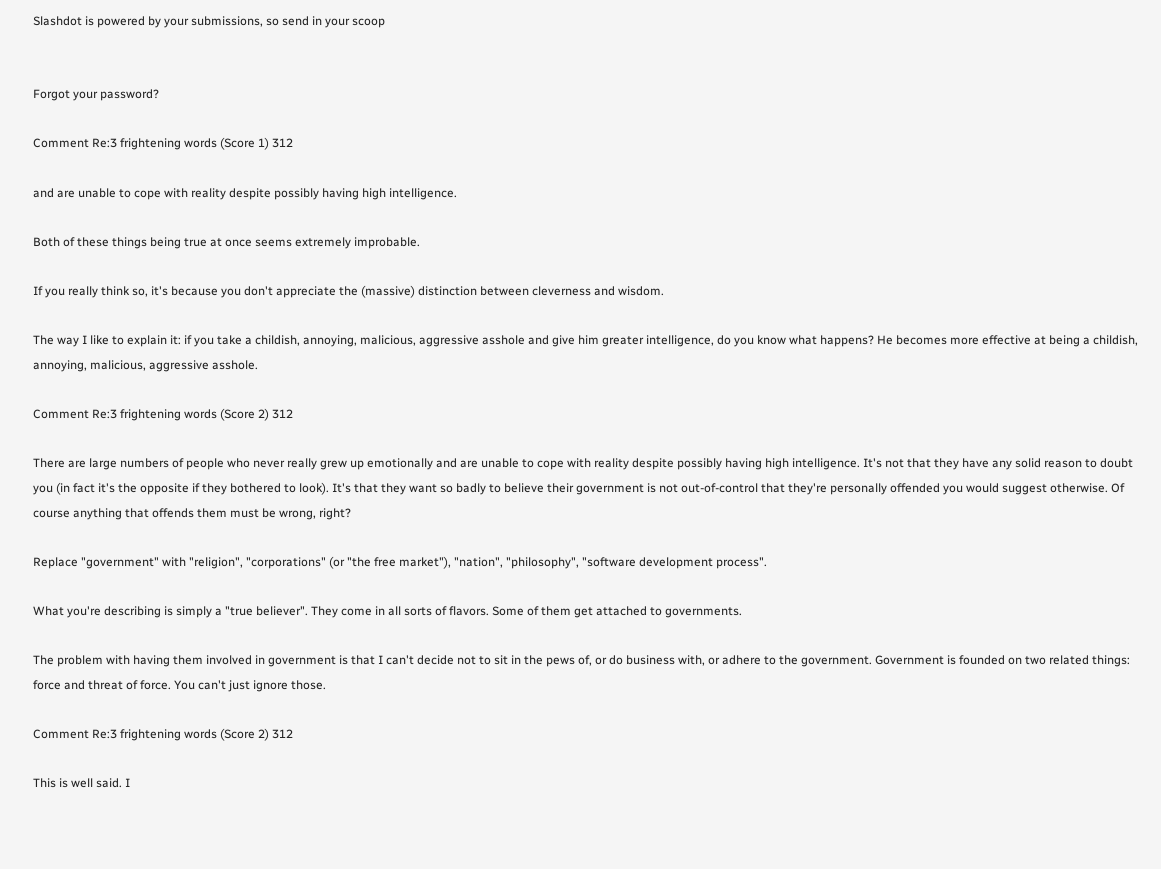Slashdot is powered by your submissions, so send in your scoop


Forgot your password?

Comment Re:3 frightening words (Score 1) 312

and are unable to cope with reality despite possibly having high intelligence.

Both of these things being true at once seems extremely improbable.

If you really think so, it's because you don't appreciate the (massive) distinction between cleverness and wisdom.

The way I like to explain it: if you take a childish, annoying, malicious, aggressive asshole and give him greater intelligence, do you know what happens? He becomes more effective at being a childish, annoying, malicious, aggressive asshole.

Comment Re:3 frightening words (Score 2) 312

There are large numbers of people who never really grew up emotionally and are unable to cope with reality despite possibly having high intelligence. It's not that they have any solid reason to doubt you (in fact it's the opposite if they bothered to look). It's that they want so badly to believe their government is not out-of-control that they're personally offended you would suggest otherwise. Of course anything that offends them must be wrong, right?

Replace "government" with "religion", "corporations" (or "the free market"), "nation", "philosophy", "software development process".

What you're describing is simply a "true believer". They come in all sorts of flavors. Some of them get attached to governments.

The problem with having them involved in government is that I can't decide not to sit in the pews of, or do business with, or adhere to the government. Government is founded on two related things: force and threat of force. You can't just ignore those.

Comment Re:3 frightening words (Score 2) 312

This is well said. I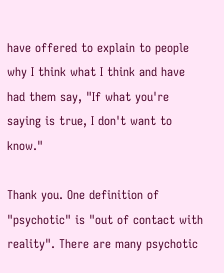have offered to explain to people why I think what I think and have had them say, "If what you're saying is true, I don't want to know."

Thank you. One definition of "psychotic" is "out of contact with reality". There are many psychotic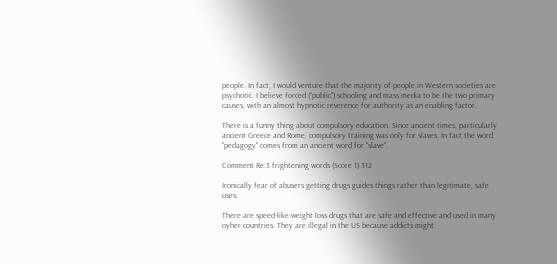people. In fact, I would venture that the majority of people in Western societies are psychotic. I believe forced ("public") schooling and mass media to be the two primary causes, with an almost hypnotic reverence for authority as an enabling factor.

There is a funny thing about compulsory education. Since ancient times, particularly ancient Greece and Rome, compulsory training was only for slaves. In fact the word "pedagogy" comes from an ancient word for "slave".

Comment Re:3 frightening words (Score 1) 312

Ironically fear of abusers getting drugs guides things rather than legitimate, safe uses.

There are speed-like weight loss drugs that are safe and effective and used in many oyher countries. They are illegal in the US because addicts might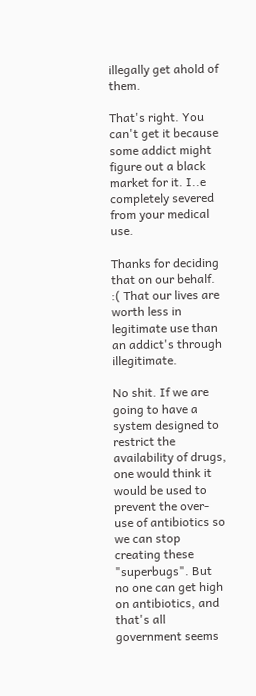illegally get ahold of them.

That's right. You can't get it because some addict might figure out a black market for it. I..e completely severed from your medical use.

Thanks for deciding that on our behalf. :( That our lives are worth less in legitimate use than an addict's through illegitimate.

No shit. If we are going to have a system designed to restrict the availability of drugs, one would think it would be used to prevent the over-use of antibiotics so we can stop creating these "superbugs". But no one can get high on antibiotics, and that's all government seems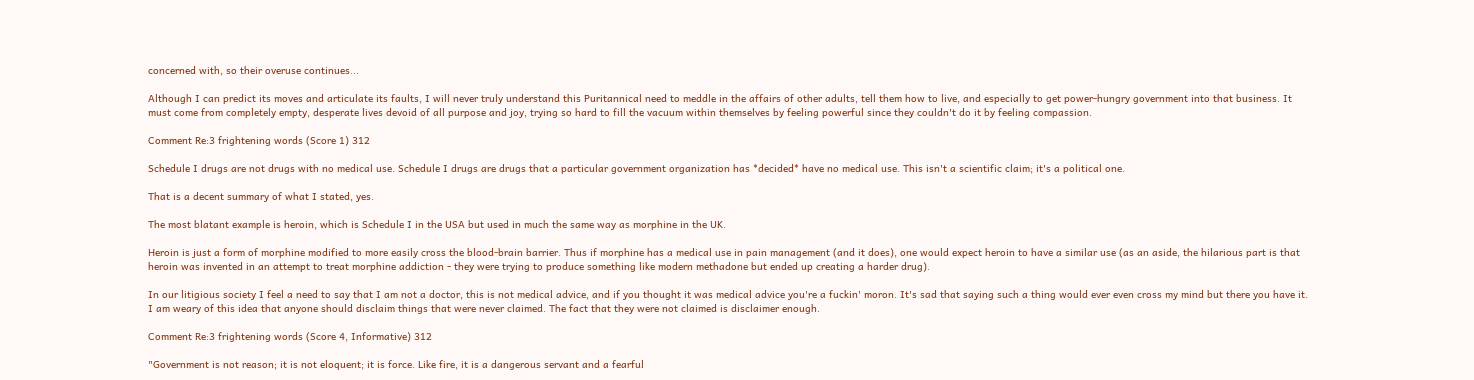concerned with, so their overuse continues...

Although I can predict its moves and articulate its faults, I will never truly understand this Puritannical need to meddle in the affairs of other adults, tell them how to live, and especially to get power-hungry government into that business. It must come from completely empty, desperate lives devoid of all purpose and joy, trying so hard to fill the vacuum within themselves by feeling powerful since they couldn't do it by feeling compassion.

Comment Re:3 frightening words (Score 1) 312

Schedule I drugs are not drugs with no medical use. Schedule I drugs are drugs that a particular government organization has *decided* have no medical use. This isn't a scientific claim; it's a political one.

That is a decent summary of what I stated, yes.

The most blatant example is heroin, which is Schedule I in the USA but used in much the same way as morphine in the UK.

Heroin is just a form of morphine modified to more easily cross the blood-brain barrier. Thus if morphine has a medical use in pain management (and it does), one would expect heroin to have a similar use (as an aside, the hilarious part is that heroin was invented in an attempt to treat morphine addiction - they were trying to produce something like modern methadone but ended up creating a harder drug).

In our litigious society I feel a need to say that I am not a doctor, this is not medical advice, and if you thought it was medical advice you're a fuckin' moron. It's sad that saying such a thing would ever even cross my mind but there you have it. I am weary of this idea that anyone should disclaim things that were never claimed. The fact that they were not claimed is disclaimer enough.

Comment Re:3 frightening words (Score 4, Informative) 312

"Government is not reason; it is not eloquent; it is force. Like fire, it is a dangerous servant and a fearful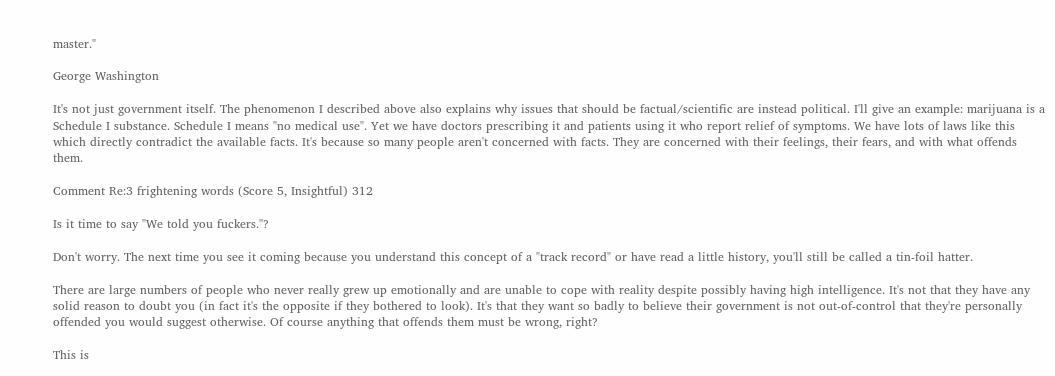master."

George Washington

It's not just government itself. The phenomenon I described above also explains why issues that should be factual/scientific are instead political. I'll give an example: marijuana is a Schedule I substance. Schedule I means "no medical use". Yet we have doctors prescribing it and patients using it who report relief of symptoms. We have lots of laws like this which directly contradict the available facts. It's because so many people aren't concerned with facts. They are concerned with their feelings, their fears, and with what offends them.

Comment Re:3 frightening words (Score 5, Insightful) 312

Is it time to say "We told you fuckers."?

Don't worry. The next time you see it coming because you understand this concept of a "track record" or have read a little history, you'll still be called a tin-foil hatter.

There are large numbers of people who never really grew up emotionally and are unable to cope with reality despite possibly having high intelligence. It's not that they have any solid reason to doubt you (in fact it's the opposite if they bothered to look). It's that they want so badly to believe their government is not out-of-control that they're personally offended you would suggest otherwise. Of course anything that offends them must be wrong, right?

This is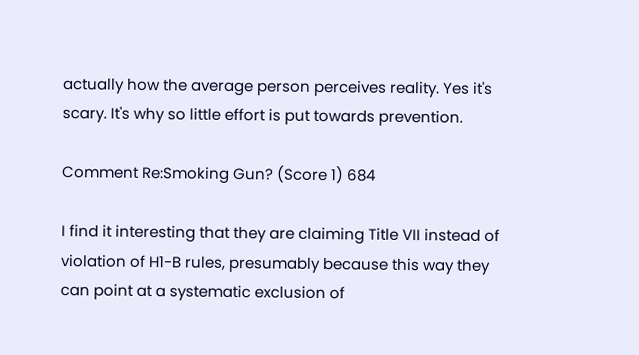actually how the average person perceives reality. Yes it's scary. It's why so little effort is put towards prevention.

Comment Re:Smoking Gun? (Score 1) 684

I find it interesting that they are claiming Title VII instead of violation of H1-B rules, presumably because this way they can point at a systematic exclusion of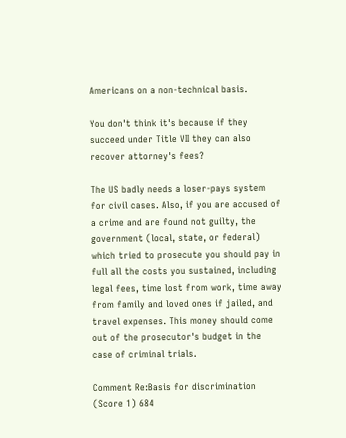Americans on a non-technical basis.

You don't think it's because if they succeed under Title VII they can also recover attorney's fees?

The US badly needs a loser-pays system for civil cases. Also, if you are accused of a crime and are found not guilty, the government (local, state, or federal) which tried to prosecute you should pay in full all the costs you sustained, including legal fees, time lost from work, time away from family and loved ones if jailed, and travel expenses. This money should come out of the prosecutor's budget in the case of criminal trials.

Comment Re:Basis for discrimination (Score 1) 684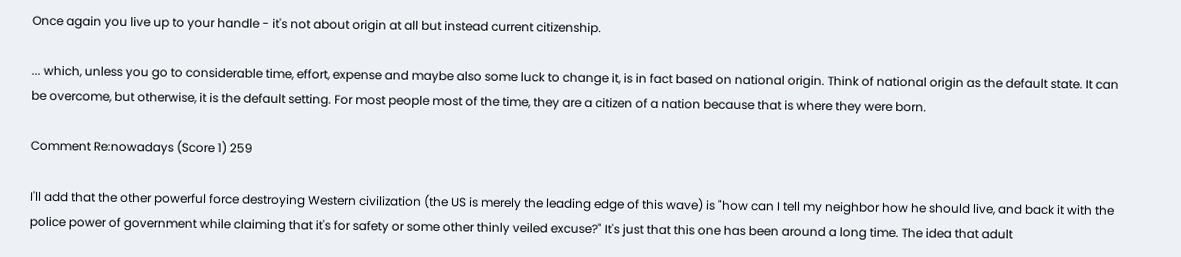Once again you live up to your handle - it's not about origin at all but instead current citizenship.

... which, unless you go to considerable time, effort, expense and maybe also some luck to change it, is in fact based on national origin. Think of national origin as the default state. It can be overcome, but otherwise, it is the default setting. For most people most of the time, they are a citizen of a nation because that is where they were born.

Comment Re:nowadays (Score 1) 259

I'll add that the other powerful force destroying Western civilization (the US is merely the leading edge of this wave) is "how can I tell my neighbor how he should live, and back it with the police power of government while claiming that it's for safety or some other thinly veiled excuse?" It's just that this one has been around a long time. The idea that adult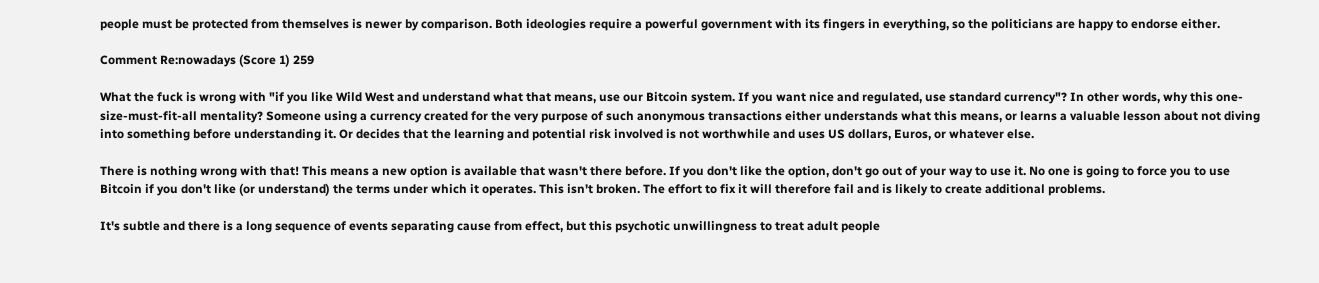people must be protected from themselves is newer by comparison. Both ideologies require a powerful government with its fingers in everything, so the politicians are happy to endorse either.

Comment Re:nowadays (Score 1) 259

What the fuck is wrong with "if you like Wild West and understand what that means, use our Bitcoin system. If you want nice and regulated, use standard currency"? In other words, why this one-size-must-fit-all mentality? Someone using a currency created for the very purpose of such anonymous transactions either understands what this means, or learns a valuable lesson about not diving into something before understanding it. Or decides that the learning and potential risk involved is not worthwhile and uses US dollars, Euros, or whatever else.

There is nothing wrong with that! This means a new option is available that wasn't there before. If you don't like the option, don't go out of your way to use it. No one is going to force you to use Bitcoin if you don't like (or understand) the terms under which it operates. This isn't broken. The effort to fix it will therefore fail and is likely to create additional problems.

It's subtle and there is a long sequence of events separating cause from effect, but this psychotic unwillingness to treat adult people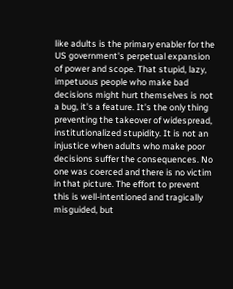like adults is the primary enabler for the US government's perpetual expansion of power and scope. That stupid, lazy, impetuous people who make bad decisions might hurt themselves is not a bug, it's a feature. It's the only thing preventing the takeover of widespread, institutionalized stupidity. It is not an injustice when adults who make poor decisions suffer the consequences. No one was coerced and there is no victim in that picture. The effort to prevent this is well-intentioned and tragically misguided, but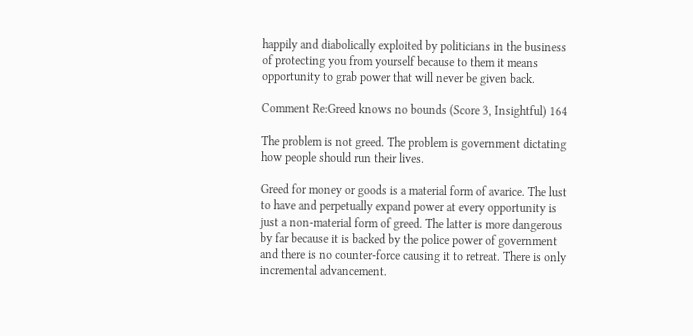happily and diabolically exploited by politicians in the business of protecting you from yourself because to them it means opportunity to grab power that will never be given back.

Comment Re:Greed knows no bounds (Score 3, Insightful) 164

The problem is not greed. The problem is government dictating how people should run their lives.

Greed for money or goods is a material form of avarice. The lust to have and perpetually expand power at every opportunity is just a non-material form of greed. The latter is more dangerous by far because it is backed by the police power of government and there is no counter-force causing it to retreat. There is only incremental advancement.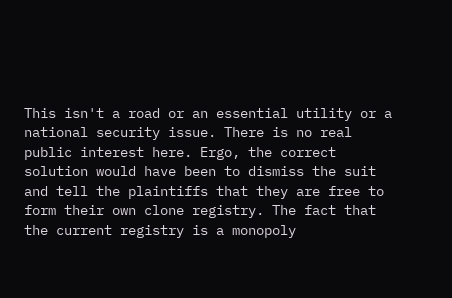This isn't a road or an essential utility or a national security issue. There is no real public interest here. Ergo, the correct solution would have been to dismiss the suit and tell the plaintiffs that they are free to form their own clone registry. The fact that the current registry is a monopoly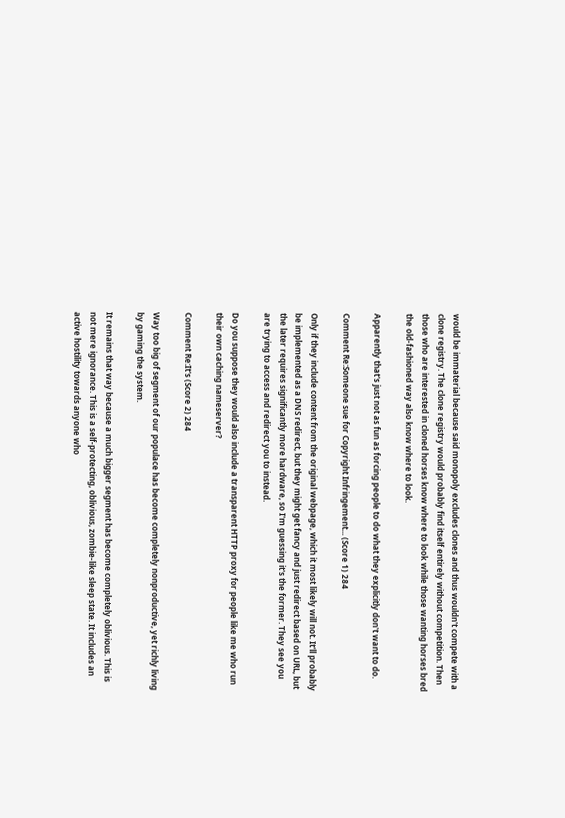would be immaterial because said monopoly excludes clones and thus wouldn't compete with a clone registry. The clone registry would probably find itself entirely without competition. Then those who are interested in cloned horses know where to look while those wanting horses bred the old-fashioned way also know where to look.

Apparently that's just not as fun as forcing people to do what they explicitly don't want to do.

Comment Re:Someone sue for Copyright Infringement... (Score 1) 284

Only if they include content from the original webpage, which it most likely will not. It'll probably be implemented as a DNS redirect, but they might get fancy and just redirect based on URL, but the later requires significantly more hardware, so I'm guessing it's the former. They see you are trying to access and redirect you to instead.

Do you suppose they would also include a transparent HTTP proxy for people like me who run their own caching nameserver?

Comment Re:It's (Score 2) 284

Way too big of segment of our populace has become completely nonproductive, yet richly living by gaming the system.

It remains that way because a much bigger segment has become completely oblivious. This is not mere ignorance. This is a self-protecting, oblivious, zombie-like sleep state. It includes an active hostility towards anyone who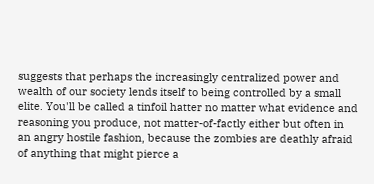suggests that perhaps the increasingly centralized power and wealth of our society lends itself to being controlled by a small elite. You'll be called a tinfoil hatter no matter what evidence and reasoning you produce, not matter-of-factly either but often in an angry hostile fashion, because the zombies are deathly afraid of anything that might pierce a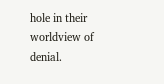hole in their worldview of denial.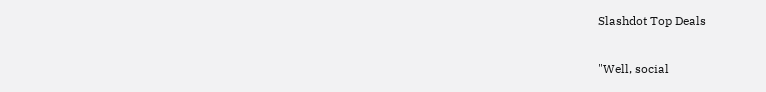Slashdot Top Deals

"Well, social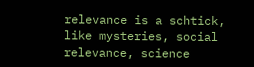relevance is a schtick, like mysteries, social relevance, science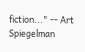fiction..." -- Art Spiegelman